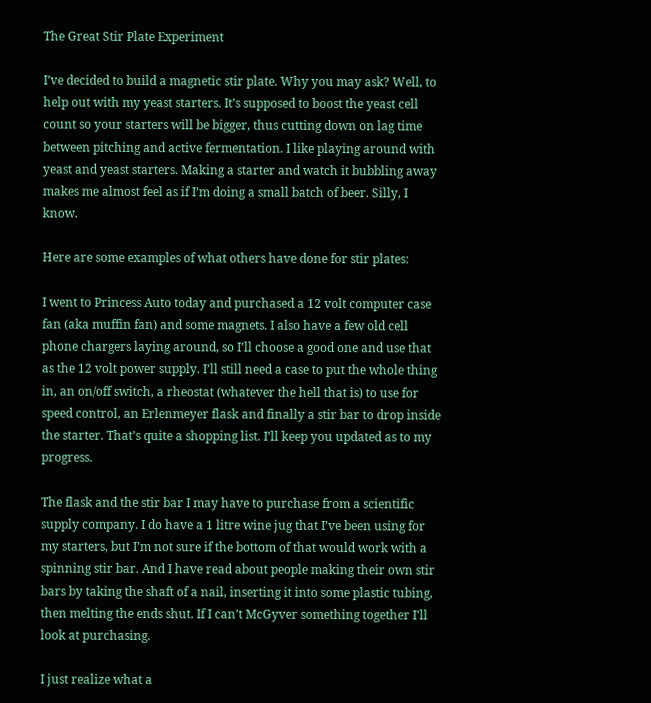The Great Stir Plate Experiment

I’ve decided to build a magnetic stir plate. Why you may ask? Well, to help out with my yeast starters. It’s supposed to boost the yeast cell count so your starters will be bigger, thus cutting down on lag time between pitching and active fermentation. I like playing around with yeast and yeast starters. Making a starter and watch it bubbling away makes me almost feel as if I’m doing a small batch of beer. Silly, I know.

Here are some examples of what others have done for stir plates:

I went to Princess Auto today and purchased a 12 volt computer case fan (aka muffin fan) and some magnets. I also have a few old cell phone chargers laying around, so I’ll choose a good one and use that as the 12 volt power supply. I’ll still need a case to put the whole thing in, an on/off switch, a rheostat (whatever the hell that is) to use for speed control, an Erlenmeyer flask and finally a stir bar to drop inside the starter. That’s quite a shopping list. I’ll keep you updated as to my progress.

The flask and the stir bar I may have to purchase from a scientific supply company. I do have a 1 litre wine jug that I’ve been using for my starters, but I’m not sure if the bottom of that would work with a spinning stir bar. And I have read about people making their own stir bars by taking the shaft of a nail, inserting it into some plastic tubing, then melting the ends shut. If I can’t McGyver something together I’ll look at purchasing.

I just realize what a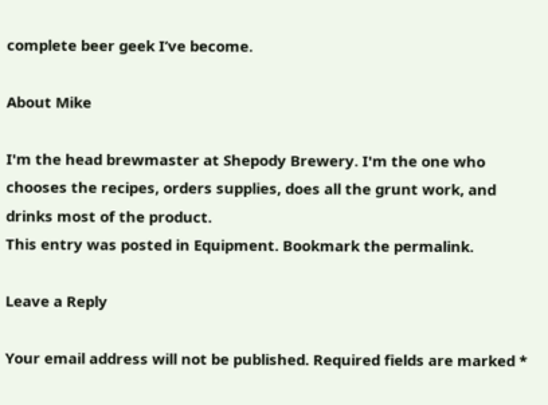complete beer geek I’ve become.

About Mike

I'm the head brewmaster at Shepody Brewery. I'm the one who chooses the recipes, orders supplies, does all the grunt work, and drinks most of the product.
This entry was posted in Equipment. Bookmark the permalink.

Leave a Reply

Your email address will not be published. Required fields are marked *